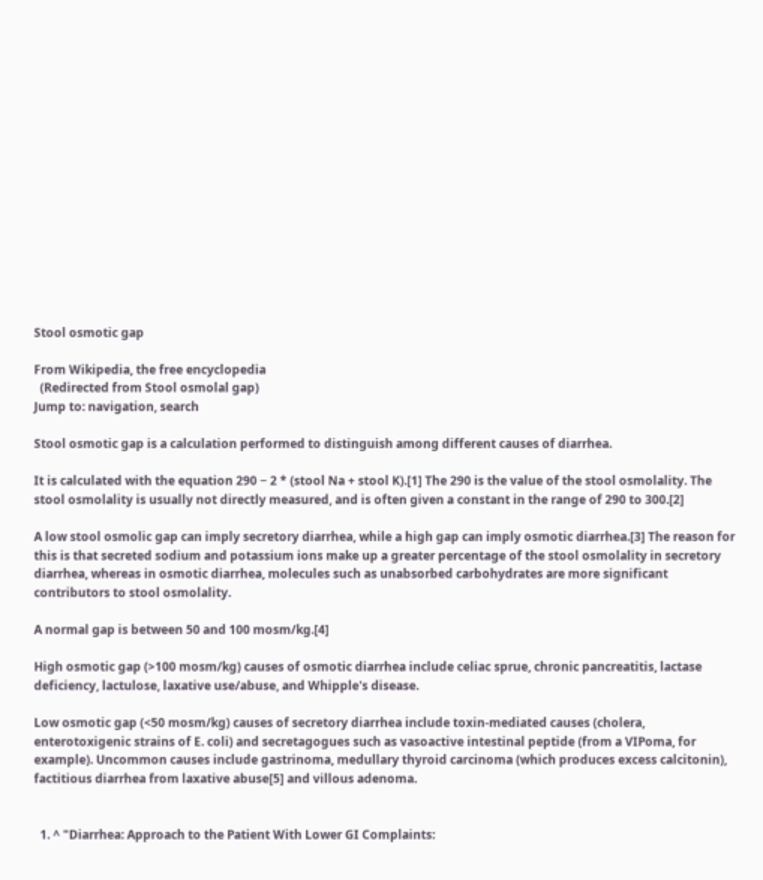Stool osmotic gap

From Wikipedia, the free encyclopedia
  (Redirected from Stool osmolal gap)
Jump to: navigation, search

Stool osmotic gap is a calculation performed to distinguish among different causes of diarrhea.

It is calculated with the equation 290 − 2 * (stool Na + stool K).[1] The 290 is the value of the stool osmolality. The stool osmolality is usually not directly measured, and is often given a constant in the range of 290 to 300.[2]

A low stool osmolic gap can imply secretory diarrhea, while a high gap can imply osmotic diarrhea.[3] The reason for this is that secreted sodium and potassium ions make up a greater percentage of the stool osmolality in secretory diarrhea, whereas in osmotic diarrhea, molecules such as unabsorbed carbohydrates are more significant contributors to stool osmolality.

A normal gap is between 50 and 100 mosm/kg.[4]

High osmotic gap (>100 mosm/kg) causes of osmotic diarrhea include celiac sprue, chronic pancreatitis, lactase deficiency, lactulose, laxative use/abuse, and Whipple's disease.

Low osmotic gap (<50 mosm/kg) causes of secretory diarrhea include toxin-mediated causes (cholera, enterotoxigenic strains of E. coli) and secretagogues such as vasoactive intestinal peptide (from a VIPoma, for example). Uncommon causes include gastrinoma, medullary thyroid carcinoma (which produces excess calcitonin), factitious diarrhea from laxative abuse[5] and villous adenoma.


  1. ^ "Diarrhea: Approach to the Patient With Lower GI Complaints: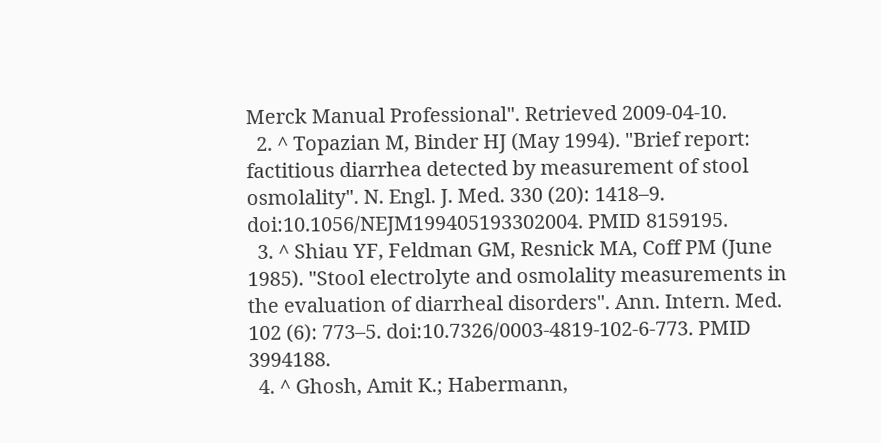Merck Manual Professional". Retrieved 2009-04-10.
  2. ^ Topazian M, Binder HJ (May 1994). "Brief report: factitious diarrhea detected by measurement of stool osmolality". N. Engl. J. Med. 330 (20): 1418–9. doi:10.1056/NEJM199405193302004. PMID 8159195.
  3. ^ Shiau YF, Feldman GM, Resnick MA, Coff PM (June 1985). "Stool electrolyte and osmolality measurements in the evaluation of diarrheal disorders". Ann. Intern. Med. 102 (6): 773–5. doi:10.7326/0003-4819-102-6-773. PMID 3994188.
  4. ^ Ghosh, Amit K.; Habermann,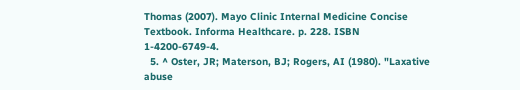Thomas (2007). Mayo Clinic Internal Medicine Concise Textbook. Informa Healthcare. p. 228. ISBN 1-4200-6749-4.
  5. ^ Oster, JR; Materson, BJ; Rogers, AI (1980). "Laxative abuse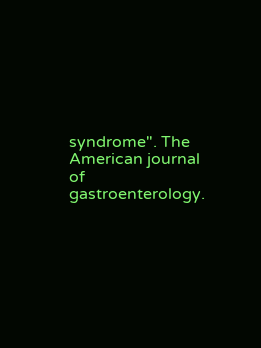syndrome". The American journal of gastroenterology.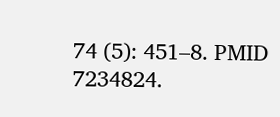74 (5): 451–8. PMID 7234824.